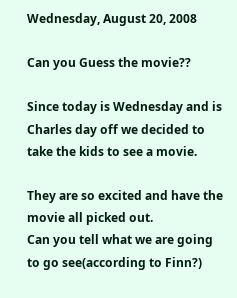Wednesday, August 20, 2008

Can you Guess the movie??

Since today is Wednesday and is Charles day off we decided to take the kids to see a movie.

They are so excited and have the movie all picked out.
Can you tell what we are going to go see(according to Finn?)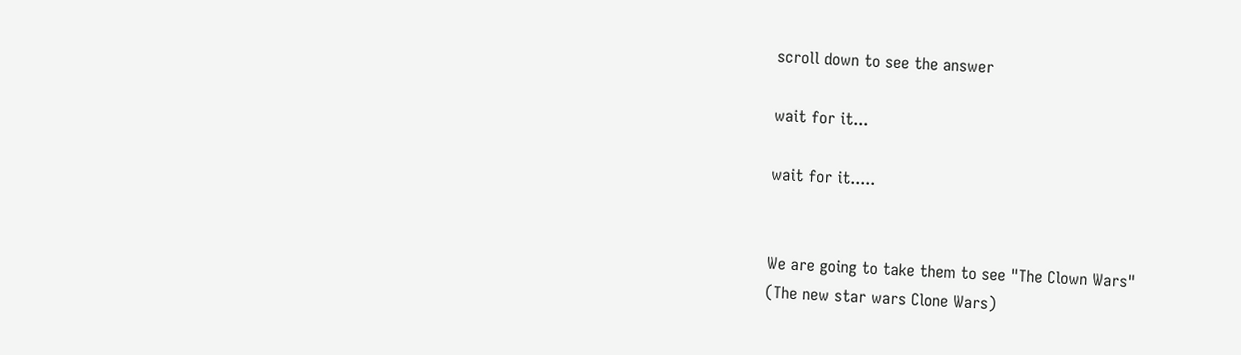scroll down to see the answer

wait for it...

wait for it.....


We are going to take them to see "The Clown Wars"
(The new star wars Clone Wars)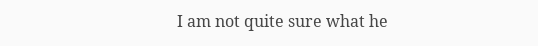I am not quite sure what he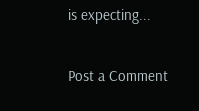is expecting...

Post a Comment